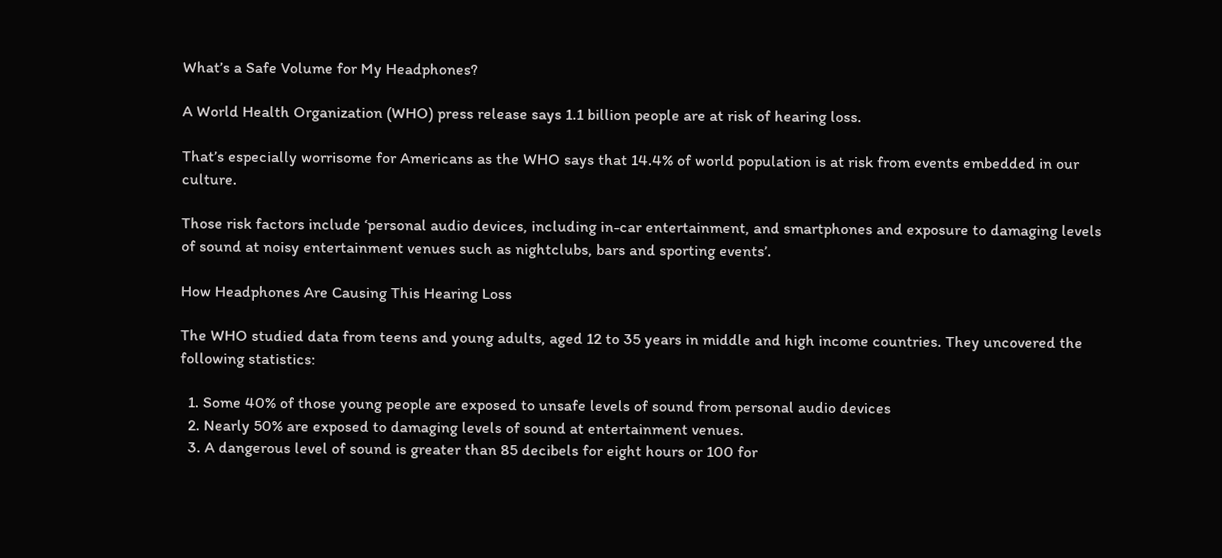What’s a Safe Volume for My Headphones?

A World Health Organization (WHO) press release says 1.1 billion people are at risk of hearing loss.

That’s especially worrisome for Americans as the WHO says that 14.4% of world population is at risk from events embedded in our culture.

Those risk factors include ‘personal audio devices, including in-car entertainment, and smartphones and exposure to damaging levels of sound at noisy entertainment venues such as nightclubs, bars and sporting events’.

How Headphones Are Causing This Hearing Loss

The WHO studied data from teens and young adults, aged 12 to 35 years in middle and high income countries. They uncovered the following statistics:

  1. Some 40% of those young people are exposed to unsafe levels of sound from personal audio devices
  2. Nearly 50% are exposed to damaging levels of sound at entertainment venues.
  3. A dangerous level of sound is greater than 85 decibels for eight hours or 100 for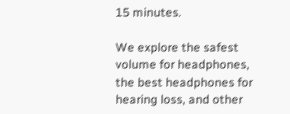15 minutes.

We explore the safest volume for headphones, the best headphones for hearing loss, and other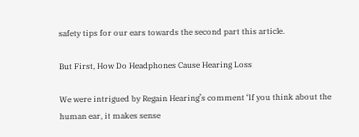safety tips for our ears towards the second part this article.

But First, How Do Headphones Cause Hearing Loss

We were intrigued by Regain Hearing’s comment ‘If you think about the human ear, it makes sense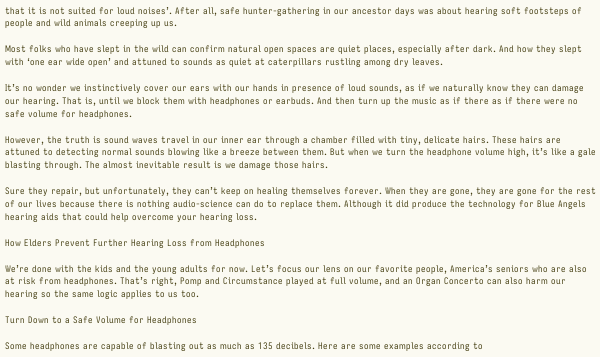that it is not suited for loud noises’. After all, safe hunter-gathering in our ancestor days was about hearing soft footsteps of people and wild animals creeping up us.

Most folks who have slept in the wild can confirm natural open spaces are quiet places, especially after dark. And how they slept with ‘one ear wide open’ and attuned to sounds as quiet at caterpillars rustling among dry leaves.

It’s no wonder we instinctively cover our ears with our hands in presence of loud sounds, as if we naturally know they can damage our hearing. That is, until we block them with headphones or earbuds. And then turn up the music as if there as if there were no safe volume for headphones.

However, the truth is sound waves travel in our inner ear through a chamber filled with tiny, delicate hairs. These hairs are attuned to detecting normal sounds blowing like a breeze between them. But when we turn the headphone volume high, it’s like a gale blasting through. The almost inevitable result is we damage those hairs.

Sure they repair, but unfortunately, they can’t keep on healing themselves forever. When they are gone, they are gone for the rest of our lives because there is nothing audio-science can do to replace them. Although it did produce the technology for Blue Angels hearing aids that could help overcome your hearing loss.

How Elders Prevent Further Hearing Loss from Headphones

We’re done with the kids and the young adults for now. Let’s focus our lens on our favorite people, America’s seniors who are also at risk from headphones. That’s right, Pomp and Circumstance played at full volume, and an Organ Concerto can also harm our hearing so the same logic applies to us too.

Turn Down to a Safe Volume for Headphones

Some headphones are capable of blasting out as much as 135 decibels. Here are some examples according to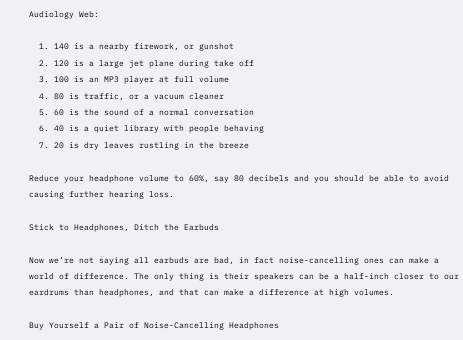Audiology Web:

  1. 140 is a nearby firework, or gunshot
  2. 120 is a large jet plane during take off
  3. 100 is an MP3 player at full volume
  4. 80 is traffic, or a vacuum cleaner
  5. 60 is the sound of a normal conversation
  6. 40 is a quiet library with people behaving
  7. 20 is dry leaves rustling in the breeze

Reduce your headphone volume to 60%, say 80 decibels and you should be able to avoid causing further hearing loss.

Stick to Headphones, Ditch the Earbuds

Now we’re not saying all earbuds are bad, in fact noise-cancelling ones can make a world of difference. The only thing is their speakers can be a half-inch closer to our eardrums than headphones, and that can make a difference at high volumes.

Buy Yourself a Pair of Noise-Cancelling Headphones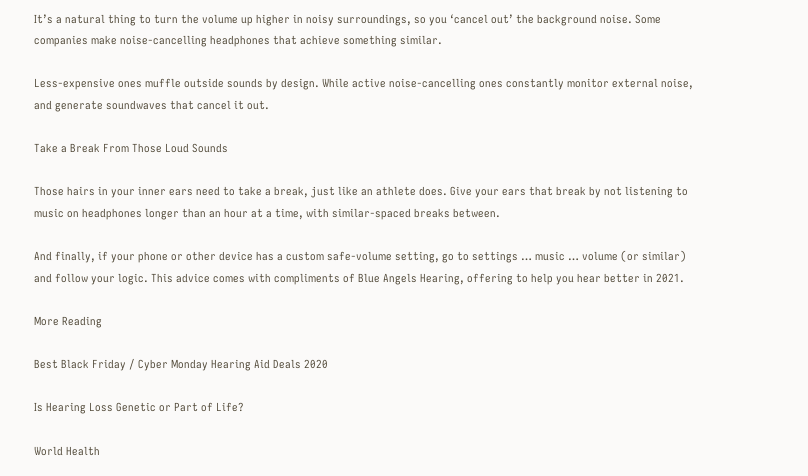It’s a natural thing to turn the volume up higher in noisy surroundings, so you ‘cancel out’ the background noise. Some companies make noise-cancelling headphones that achieve something similar.

Less-expensive ones muffle outside sounds by design. While active noise-cancelling ones constantly monitor external noise, and generate soundwaves that cancel it out.

Take a Break From Those Loud Sounds

Those hairs in your inner ears need to take a break, just like an athlete does. Give your ears that break by not listening to music on headphones longer than an hour at a time, with similar-spaced breaks between.

And finally, if your phone or other device has a custom safe-volume setting, go to settings … music … volume (or similar) and follow your logic. This advice comes with compliments of Blue Angels Hearing, offering to help you hear better in 2021.

More Reading

Best Black Friday / Cyber Monday Hearing Aid Deals 2020

Is Hearing Loss Genetic or Part of Life?

World Health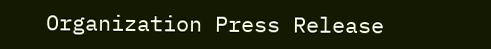Organization Press Release